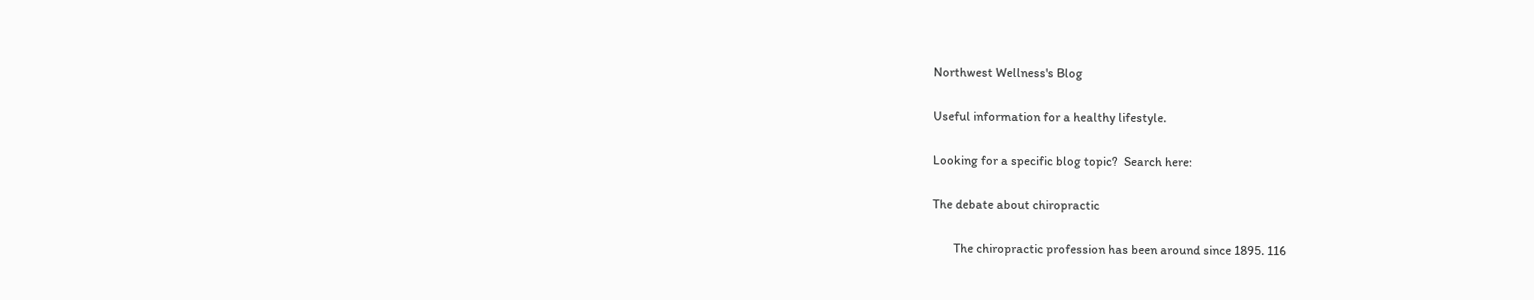Northwest Wellness's Blog

Useful information for a healthy lifestyle.

Looking for a specific blog topic?  Search here:

The debate about chiropractic

       The chiropractic profession has been around since 1895. 116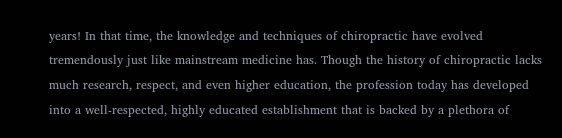years! In that time, the knowledge and techniques of chiropractic have evolved tremendously just like mainstream medicine has. Though the history of chiropractic lacks much research, respect, and even higher education, the profession today has developed into a well-respected, highly educated establishment that is backed by a plethora of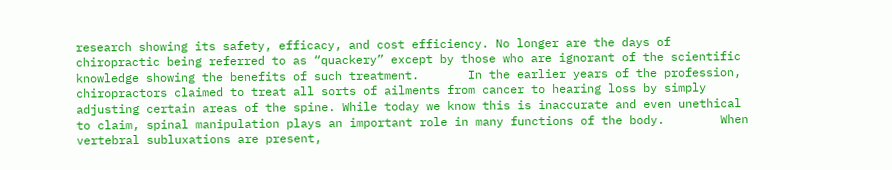research showing its safety, efficacy, and cost efficiency. No longer are the days of chiropractic being referred to as “quackery” except by those who are ignorant of the scientific knowledge showing the benefits of such treatment.       In the earlier years of the profession, chiropractors claimed to treat all sorts of ailments from cancer to hearing loss by simply adjusting certain areas of the spine. While today we know this is inaccurate and even unethical to claim, spinal manipulation plays an important role in many functions of the body.        When vertebral subluxations are present,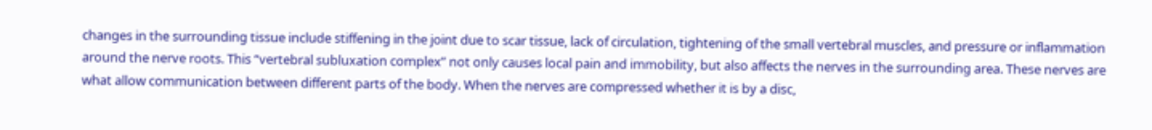changes in the surrounding tissue include stiffening in the joint due to scar tissue, lack of circulation, tightening of the small vertebral muscles, and pressure or inflammation around the nerve roots. This “vertebral subluxation complex” not only causes local pain and immobility, but also affects the nerves in the surrounding area. These nerves are what allow communication between different parts of the body. When the nerves are compressed whether it is by a disc,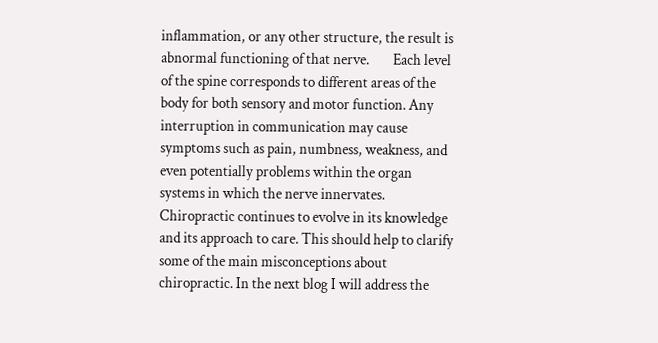inflammation, or any other structure, the result is abnormal functioning of that nerve.        Each level of the spine corresponds to different areas of the body for both sensory and motor function. Any interruption in communication may cause symptoms such as pain, numbness, weakness, and even potentially problems within the organ systems in which the nerve innervates.        Chiropractic continues to evolve in its knowledge and its approach to care. This should help to clarify some of the main misconceptions about chiropractic. In the next blog I will address the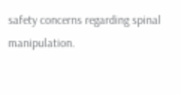safety concerns regarding spinal manipulation.